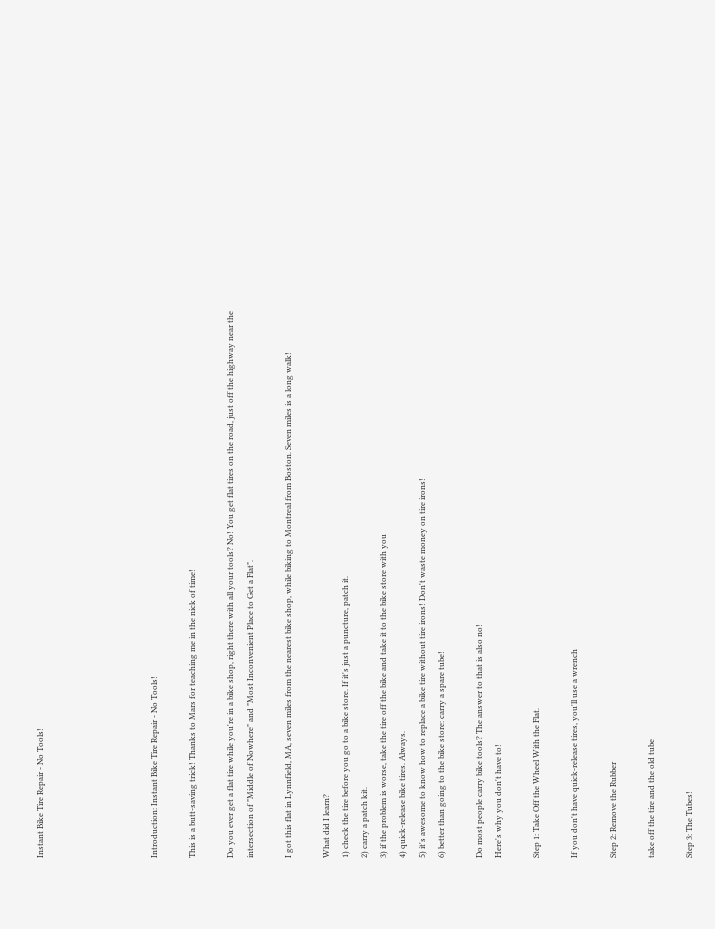Instant Bike Tire Repair - No Tools!





Introduction: Instant Bike Tire Repair - No Tools!

This is a butt-saving trick! Thanks to Mars for teaching me in the nick of time!

Do you ever get a flat tire while you're in a bike shop, right there with all your tools? No! You get flat tires on the road, just off the highway near the intersection of "Middle of Nowhere" and "Most Inconvenient Place to Get a Flat".

I got this flat in Lynnfield, MA, seven miles from the nearest bike shop, while biking to Montreal from Boston. Seven miles is a long walk!

What did I learn?
1) check the tire before you go to a bike store. If it's just a puncture, patch it.
2) carry a patch kit.
3) if the problem is worse, take the tire off the bike and take it to the bike store with you
4) quick-release bike tires. Always.
5) it's awesome to know how to replace a bike tire without tire irons! Don't waste money on tire irons!
6) better than going to the bike store: carry a spare tube!

Do most people carry bike tools? The answer to that is also no!
Here's why you don't have to!

Step 1: Take Off the Wheel With the Flat.

If you don't have quick-release tires, you'll use a wrench

Step 2: Remove the Rubber

take off the tire and the old tube

Step 3: The Tubes!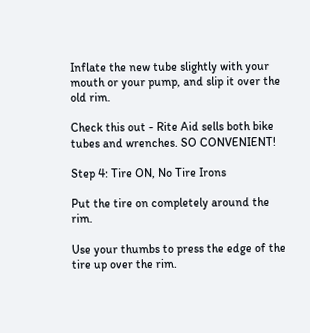Inflate the new tube slightly with your mouth or your pump, and slip it over the old rim.

Check this out - Rite Aid sells both bike tubes and wrenches. SO CONVENIENT!

Step 4: Tire ON, No Tire Irons

Put the tire on completely around the rim.

Use your thumbs to press the edge of the tire up over the rim.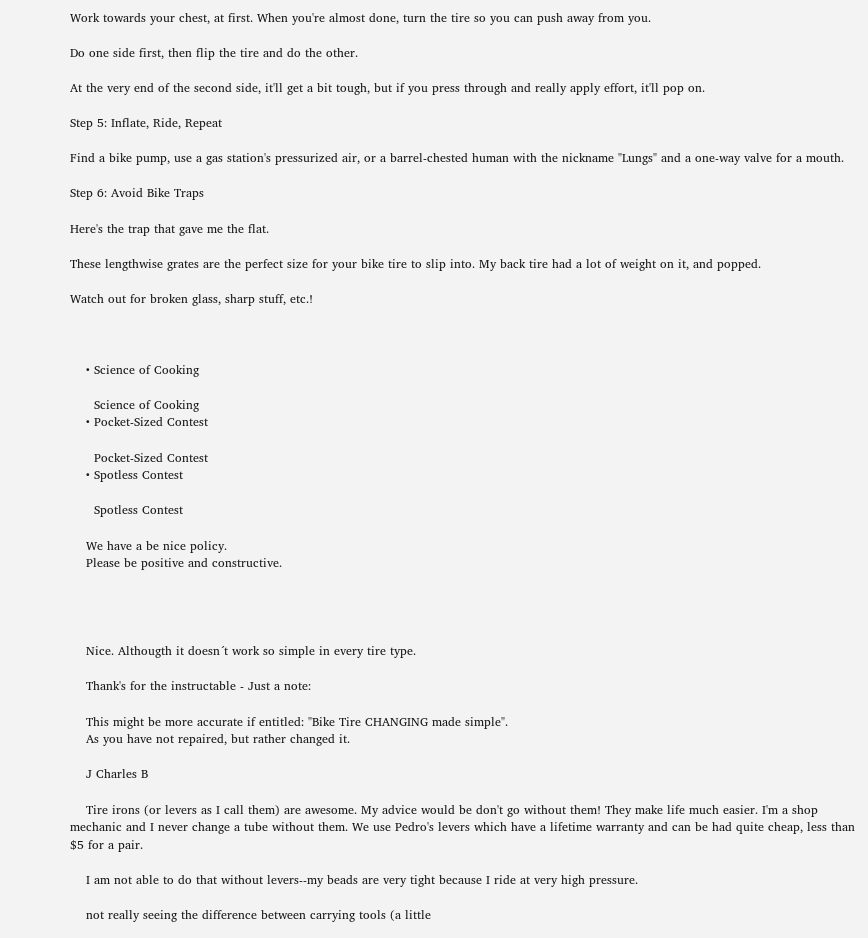Work towards your chest, at first. When you're almost done, turn the tire so you can push away from you.

Do one side first, then flip the tire and do the other.

At the very end of the second side, it'll get a bit tough, but if you press through and really apply effort, it'll pop on.

Step 5: Inflate, Ride, Repeat

Find a bike pump, use a gas station's pressurized air, or a barrel-chested human with the nickname "Lungs" and a one-way valve for a mouth.

Step 6: Avoid Bike Traps

Here's the trap that gave me the flat.

These lengthwise grates are the perfect size for your bike tire to slip into. My back tire had a lot of weight on it, and popped.

Watch out for broken glass, sharp stuff, etc.!



    • Science of Cooking

      Science of Cooking
    • Pocket-Sized Contest

      Pocket-Sized Contest
    • Spotless Contest

      Spotless Contest

    We have a be nice policy.
    Please be positive and constructive.




    Nice. Althougth it doesn´t work so simple in every tire type.

    Thank's for the instructable - Just a note:

    This might be more accurate if entitled: "Bike Tire CHANGING made simple".
    As you have not repaired, but rather changed it.

    J Charles B

    Tire irons (or levers as I call them) are awesome. My advice would be don't go without them! They make life much easier. I'm a shop mechanic and I never change a tube without them. We use Pedro's levers which have a lifetime warranty and can be had quite cheap, less than $5 for a pair.

    I am not able to do that without levers--my beads are very tight because I ride at very high pressure.

    not really seeing the difference between carrying tools (a little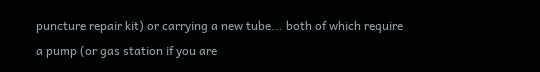puncture repair kit) or carrying a new tube... both of which require a pump (or gas station if you are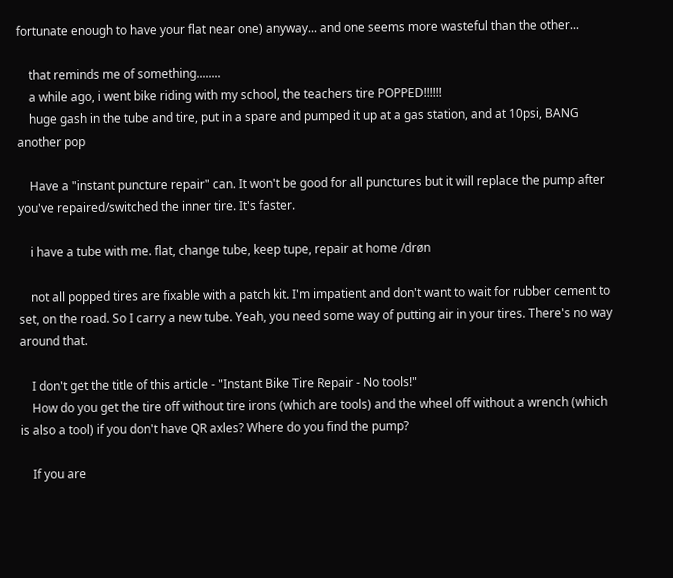fortunate enough to have your flat near one) anyway... and one seems more wasteful than the other...

    that reminds me of something........
    a while ago, i went bike riding with my school, the teachers tire POPPED!!!!!!
    huge gash in the tube and tire, put in a spare and pumped it up at a gas station, and at 10psi, BANG another pop

    Have a "instant puncture repair" can. It won't be good for all punctures but it will replace the pump after you've repaired/switched the inner tire. It's faster.

    i have a tube with me. flat, change tube, keep tupe, repair at home /drøn

    not all popped tires are fixable with a patch kit. I'm impatient and don't want to wait for rubber cement to set, on the road. So I carry a new tube. Yeah, you need some way of putting air in your tires. There's no way around that.

    I don't get the title of this article - "Instant Bike Tire Repair - No tools!"
    How do you get the tire off without tire irons (which are tools) and the wheel off without a wrench (which is also a tool) if you don't have QR axles? Where do you find the pump?

    If you are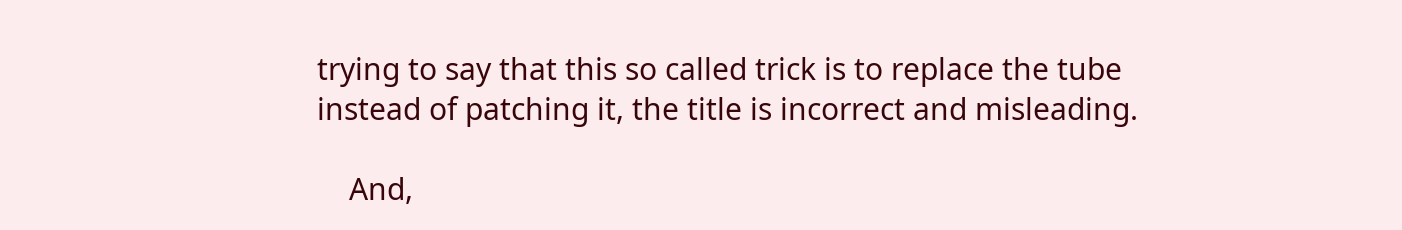trying to say that this so called trick is to replace the tube instead of patching it, the title is incorrect and misleading.

    And,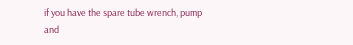if you have the spare tube wrench, pump and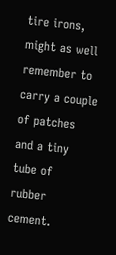tire irons, might as well remember to carry a couple of patches and a tiny tube of rubber cement.